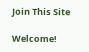Join This Site

Welcome!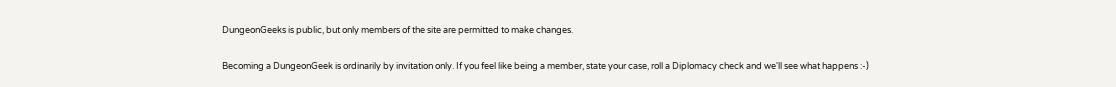DungeonGeeks is public, but only members of the site are permitted to make changes.

Becoming a DungeonGeek is ordinarily by invitation only. If you feel like being a member, state your case, roll a Diplomacy check and we'll see what happens :-)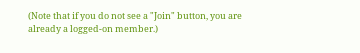(Note that if you do not see a "Join" button, you are already a logged-on member.)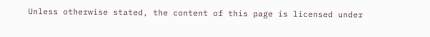Unless otherwise stated, the content of this page is licensed under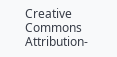Creative Commons Attribution-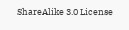ShareAlike 3.0 License